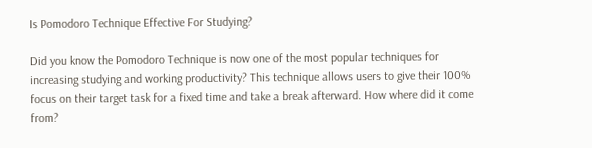Is Pomodoro Technique Effective For Studying?

Did you know the Pomodoro Technique is now one of the most popular techniques for increasing studying and working productivity? This technique allows users to give their 100% focus on their target task for a fixed time and take a break afterward. How where did it come from?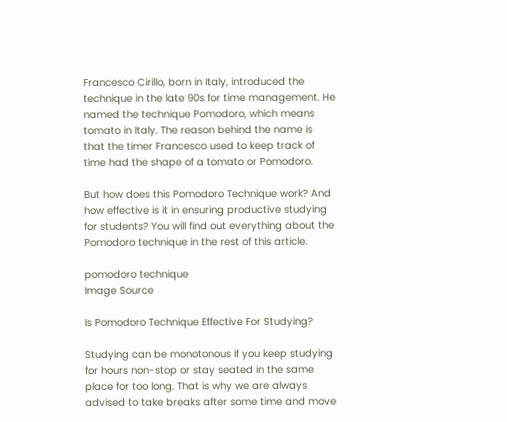Francesco Cirillo, born in Italy, introduced the technique in the late 90s for time management. He named the technique Pomodoro, which means tomato in Italy. The reason behind the name is that the timer Francesco used to keep track of time had the shape of a tomato or Pomodoro.

But how does this Pomodoro Technique work? And how effective is it in ensuring productive studying for students? You will find out everything about the Pomodoro technique in the rest of this article.

pomodoro technique
Image Source

Is Pomodoro Technique Effective For Studying?

Studying can be monotonous if you keep studying for hours non-stop or stay seated in the same place for too long. That is why we are always advised to take breaks after some time and move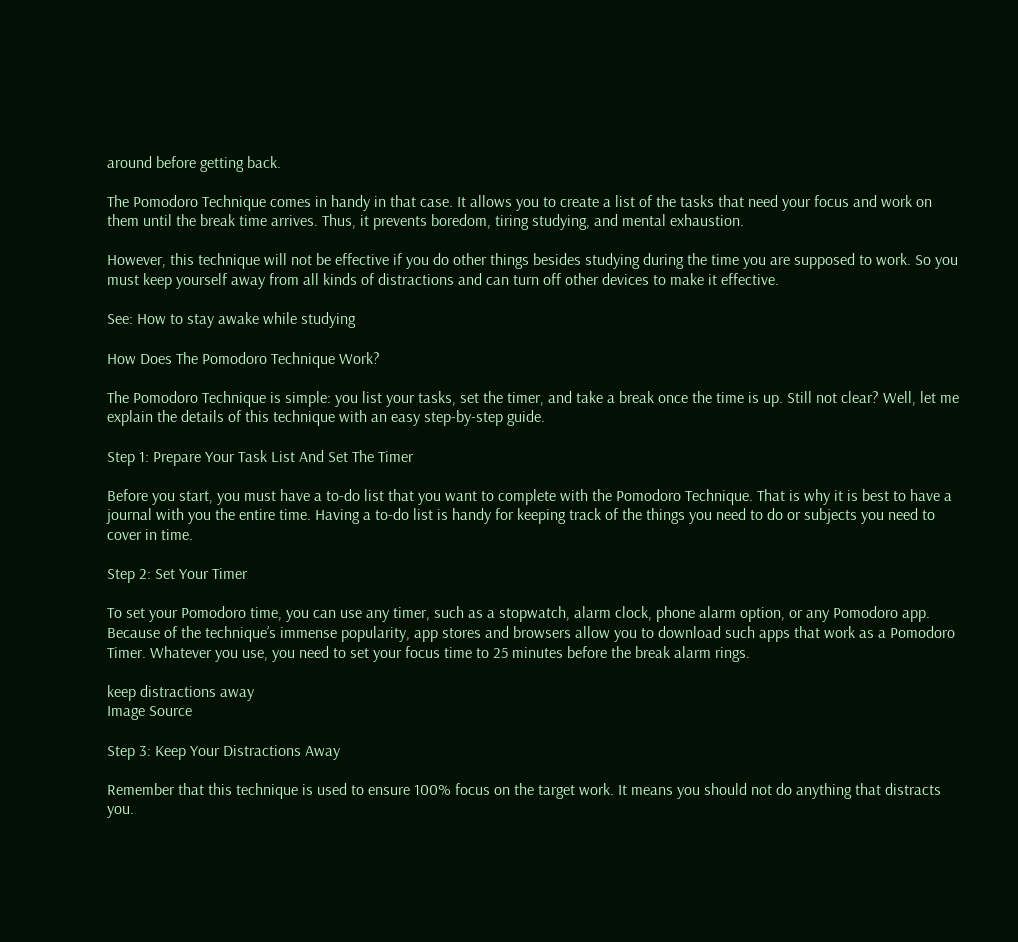around before getting back.

The Pomodoro Technique comes in handy in that case. It allows you to create a list of the tasks that need your focus and work on them until the break time arrives. Thus, it prevents boredom, tiring studying, and mental exhaustion.

However, this technique will not be effective if you do other things besides studying during the time you are supposed to work. So you must keep yourself away from all kinds of distractions and can turn off other devices to make it effective.

See: How to stay awake while studying

How Does The Pomodoro Technique Work?

The Pomodoro Technique is simple: you list your tasks, set the timer, and take a break once the time is up. Still not clear? Well, let me explain the details of this technique with an easy step-by-step guide.

Step 1: Prepare Your Task List And Set The Timer

Before you start, you must have a to-do list that you want to complete with the Pomodoro Technique. That is why it is best to have a journal with you the entire time. Having a to-do list is handy for keeping track of the things you need to do or subjects you need to cover in time.

Step 2: Set Your Timer

To set your Pomodoro time, you can use any timer, such as a stopwatch, alarm clock, phone alarm option, or any Pomodoro app. Because of the technique’s immense popularity, app stores and browsers allow you to download such apps that work as a Pomodoro Timer. Whatever you use, you need to set your focus time to 25 minutes before the break alarm rings.

keep distractions away
Image Source

Step 3: Keep Your Distractions Away

Remember that this technique is used to ensure 100% focus on the target work. It means you should not do anything that distracts you.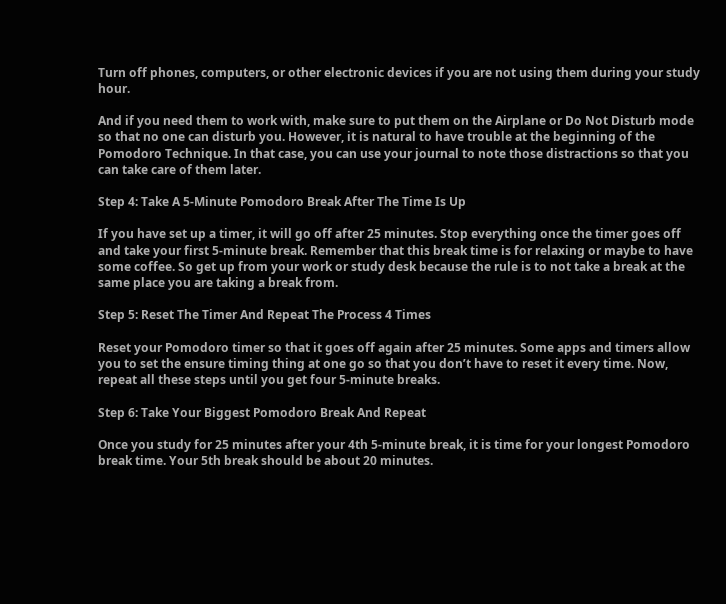Turn off phones, computers, or other electronic devices if you are not using them during your study hour.

And if you need them to work with, make sure to put them on the Airplane or Do Not Disturb mode so that no one can disturb you. However, it is natural to have trouble at the beginning of the Pomodoro Technique. In that case, you can use your journal to note those distractions so that you can take care of them later.

Step 4: Take A 5-Minute Pomodoro Break After The Time Is Up

If you have set up a timer, it will go off after 25 minutes. Stop everything once the timer goes off and take your first 5-minute break. Remember that this break time is for relaxing or maybe to have some coffee. So get up from your work or study desk because the rule is to not take a break at the same place you are taking a break from.

Step 5: Reset The Timer And Repeat The Process 4 Times

Reset your Pomodoro timer so that it goes off again after 25 minutes. Some apps and timers allow you to set the ensure timing thing at one go so that you don’t have to reset it every time. Now, repeat all these steps until you get four 5-minute breaks.

Step 6: Take Your Biggest Pomodoro Break And Repeat

Once you study for 25 minutes after your 4th 5-minute break, it is time for your longest Pomodoro break time. Your 5th break should be about 20 minutes.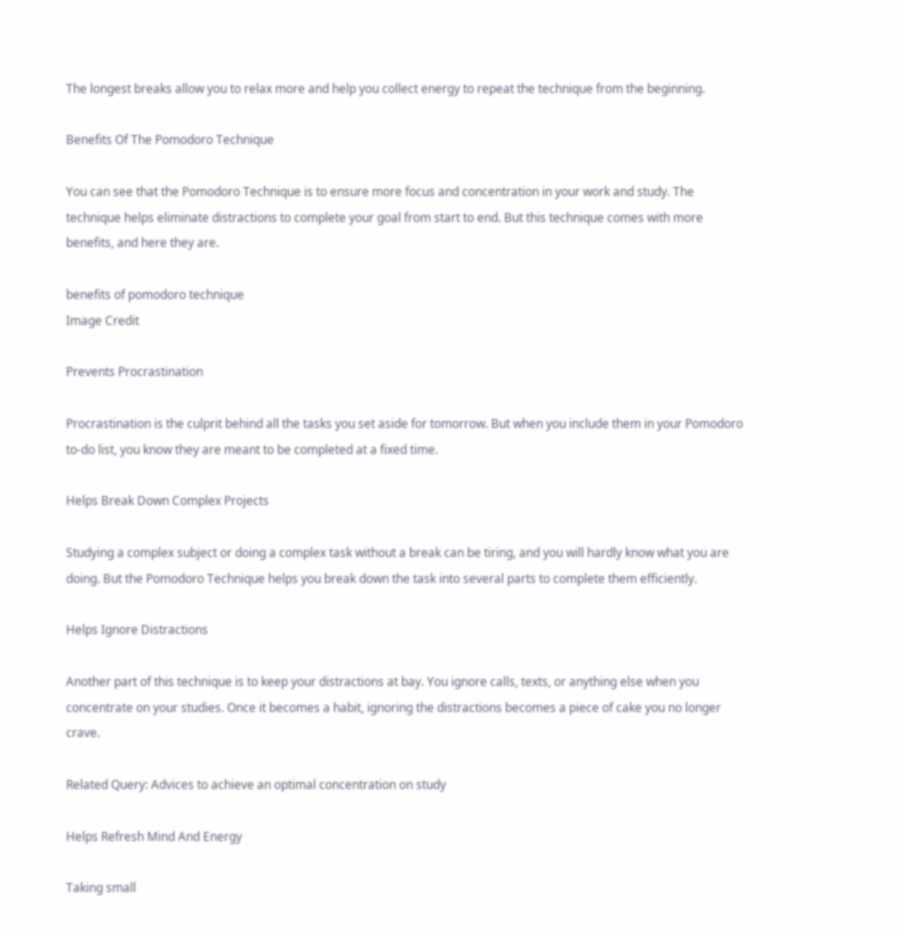The longest breaks allow you to relax more and help you collect energy to repeat the technique from the beginning.

Benefits Of The Pomodoro Technique

You can see that the Pomodoro Technique is to ensure more focus and concentration in your work and study. The technique helps eliminate distractions to complete your goal from start to end. But this technique comes with more benefits, and here they are.

benefits of pomodoro technique
Image Credit

Prevents Procrastination

Procrastination is the culprit behind all the tasks you set aside for tomorrow. But when you include them in your Pomodoro to-do list, you know they are meant to be completed at a fixed time.

Helps Break Down Complex Projects

Studying a complex subject or doing a complex task without a break can be tiring, and you will hardly know what you are doing. But the Pomodoro Technique helps you break down the task into several parts to complete them efficiently.

Helps Ignore Distractions

Another part of this technique is to keep your distractions at bay. You ignore calls, texts, or anything else when you concentrate on your studies. Once it becomes a habit, ignoring the distractions becomes a piece of cake you no longer crave.

Related Query: Advices to achieve an optimal concentration on study

Helps Refresh Mind And Energy

Taking small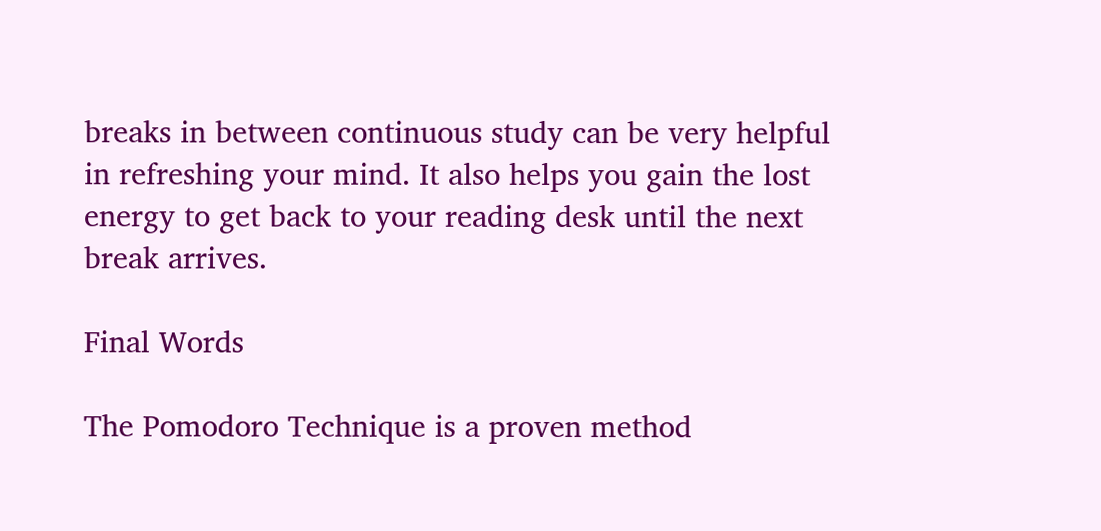breaks in between continuous study can be very helpful in refreshing your mind. It also helps you gain the lost energy to get back to your reading desk until the next break arrives.

Final Words

The Pomodoro Technique is a proven method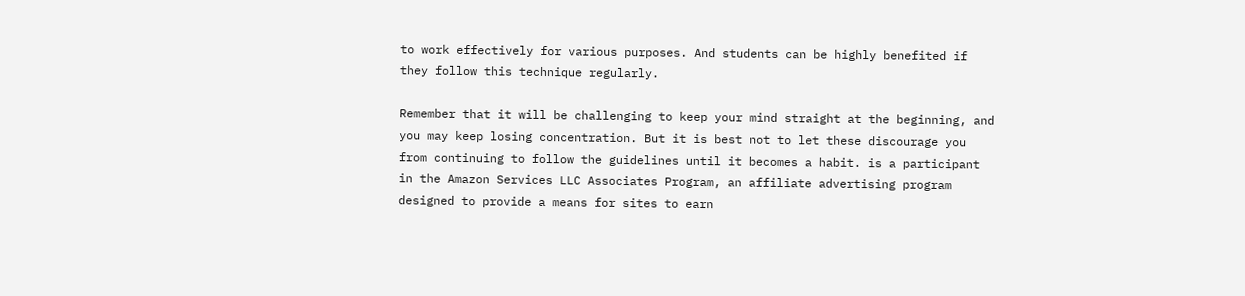to work effectively for various purposes. And students can be highly benefited if they follow this technique regularly.

Remember that it will be challenging to keep your mind straight at the beginning, and you may keep losing concentration. But it is best not to let these discourage you from continuing to follow the guidelines until it becomes a habit. is a participant in the Amazon Services LLC Associates Program, an affiliate advertising program designed to provide a means for sites to earn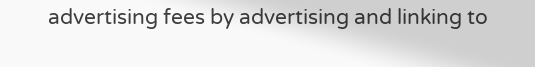advertising fees by advertising and linking to